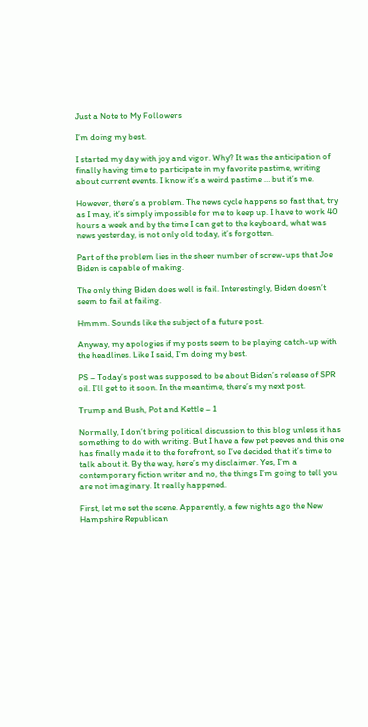Just a Note to My Followers

I’m doing my best.

I started my day with joy and vigor. Why? It was the anticipation of finally having time to participate in my favorite pastime, writing about current events. I know it’s a weird pastime … but it’s me.

However, there’s a problem. The news cycle happens so fast that, try as I may, it’s simply impossible for me to keep up. I have to work 40 hours a week and by the time I can get to the keyboard, what was news yesterday, is not only old today, it’s forgotten.

Part of the problem lies in the sheer number of screw-ups that Joe Biden is capable of making.

The only thing Biden does well is fail. Interestingly, Biden doesn’t seem to fail at failing.

Hmmm. Sounds like the subject of a future post.

Anyway, my apologies if my posts seem to be playing catch-up with the headlines. Like I said, I’m doing my best.

PS – Today’s post was supposed to be about Biden’s release of SPR oil. I’ll get to it soon. In the meantime, there’s my next post.

Trump and Bush, Pot and Kettle – 1

Normally, I don’t bring political discussion to this blog unless it has something to do with writing. But I have a few pet peeves and this one has finally made it to the forefront, so I’ve decided that it’s time to talk about it. By the way, here’s my disclaimer. Yes, I’m a contemporary fiction writer and no, the things I’m going to tell you are not imaginary. It really happened.

First, let me set the scene. Apparently, a few nights ago the New Hampshire Republican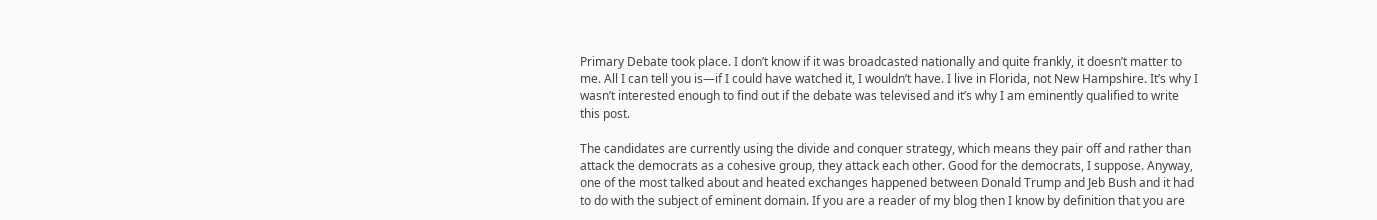Primary Debate took place. I don’t know if it was broadcasted nationally and quite frankly, it doesn’t matter to me. All I can tell you is—if I could have watched it, I wouldn’t have. I live in Florida, not New Hampshire. It’s why I wasn’t interested enough to find out if the debate was televised and it’s why I am eminently qualified to write this post.

The candidates are currently using the divide and conquer strategy, which means they pair off and rather than attack the democrats as a cohesive group, they attack each other. Good for the democrats, I suppose. Anyway, one of the most talked about and heated exchanges happened between Donald Trump and Jeb Bush and it had to do with the subject of eminent domain. If you are a reader of my blog then I know by definition that you are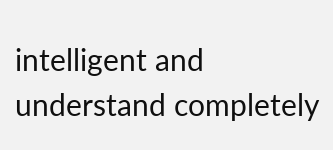intelligent and understand completely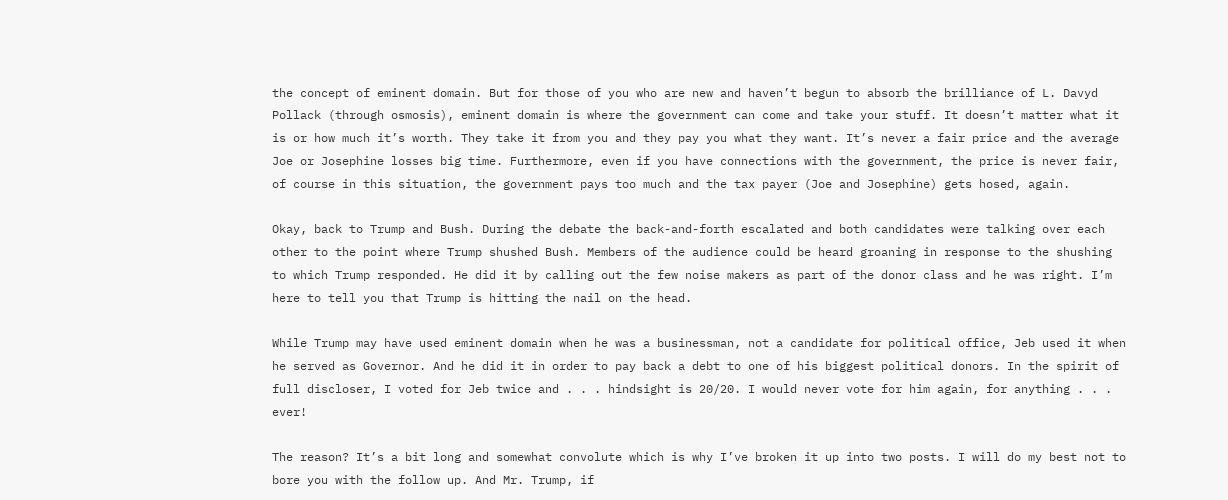the concept of eminent domain. But for those of you who are new and haven’t begun to absorb the brilliance of L. Davyd Pollack (through osmosis), eminent domain is where the government can come and take your stuff. It doesn’t matter what it is or how much it’s worth. They take it from you and they pay you what they want. It’s never a fair price and the average Joe or Josephine losses big time. Furthermore, even if you have connections with the government, the price is never fair, of course in this situation, the government pays too much and the tax payer (Joe and Josephine) gets hosed, again.

Okay, back to Trump and Bush. During the debate the back-and-forth escalated and both candidates were talking over each other to the point where Trump shushed Bush. Members of the audience could be heard groaning in response to the shushing to which Trump responded. He did it by calling out the few noise makers as part of the donor class and he was right. I’m here to tell you that Trump is hitting the nail on the head.

While Trump may have used eminent domain when he was a businessman, not a candidate for political office, Jeb used it when he served as Governor. And he did it in order to pay back a debt to one of his biggest political donors. In the spirit of full discloser, I voted for Jeb twice and . . . hindsight is 20/20. I would never vote for him again, for anything . . . ever!

The reason? It’s a bit long and somewhat convolute which is why I’ve broken it up into two posts. I will do my best not to bore you with the follow up. And Mr. Trump, if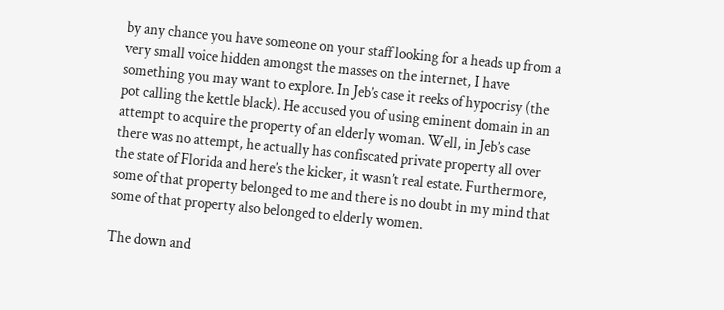by any chance you have someone on your staff looking for a heads up from a very small voice hidden amongst the masses on the internet, I have something you may want to explore. In Jeb’s case it reeks of hypocrisy (the pot calling the kettle black). He accused you of using eminent domain in an attempt to acquire the property of an elderly woman. Well, in Jeb’s case there was no attempt, he actually has confiscated private property all over the state of Florida and here’s the kicker, it wasn’t real estate. Furthermore, some of that property belonged to me and there is no doubt in my mind that some of that property also belonged to elderly women.

The down and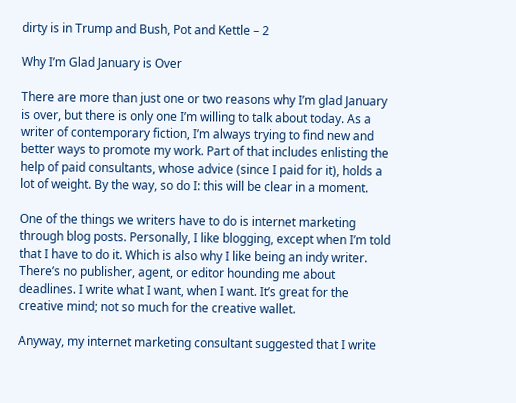dirty is in Trump and Bush, Pot and Kettle – 2

Why I’m Glad January is Over

There are more than just one or two reasons why I’m glad January is over, but there is only one I’m willing to talk about today. As a writer of contemporary fiction, I’m always trying to find new and better ways to promote my work. Part of that includes enlisting the help of paid consultants, whose advice (since I paid for it), holds a lot of weight. By the way, so do I: this will be clear in a moment.

One of the things we writers have to do is internet marketing through blog posts. Personally, I like blogging, except when I’m told that I have to do it. Which is also why I like being an indy writer. There’s no publisher, agent, or editor hounding me about deadlines. I write what I want, when I want. It’s great for the creative mind; not so much for the creative wallet.

Anyway, my internet marketing consultant suggested that I write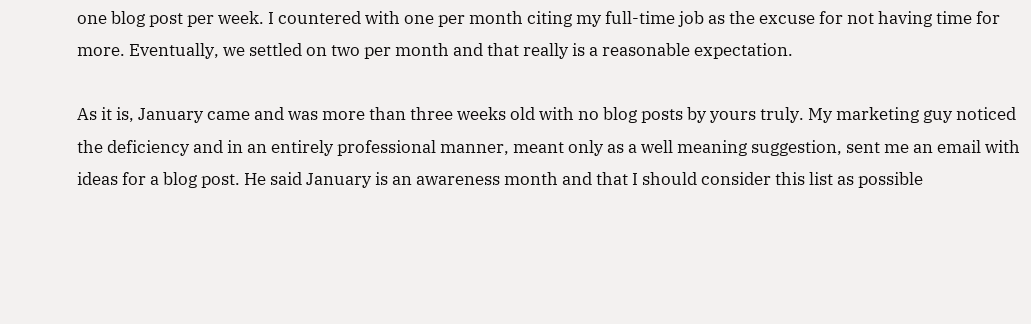one blog post per week. I countered with one per month citing my full-time job as the excuse for not having time for more. Eventually, we settled on two per month and that really is a reasonable expectation.

As it is, January came and was more than three weeks old with no blog posts by yours truly. My marketing guy noticed the deficiency and in an entirely professional manner, meant only as a well meaning suggestion, sent me an email with ideas for a blog post. He said January is an awareness month and that I should consider this list as possible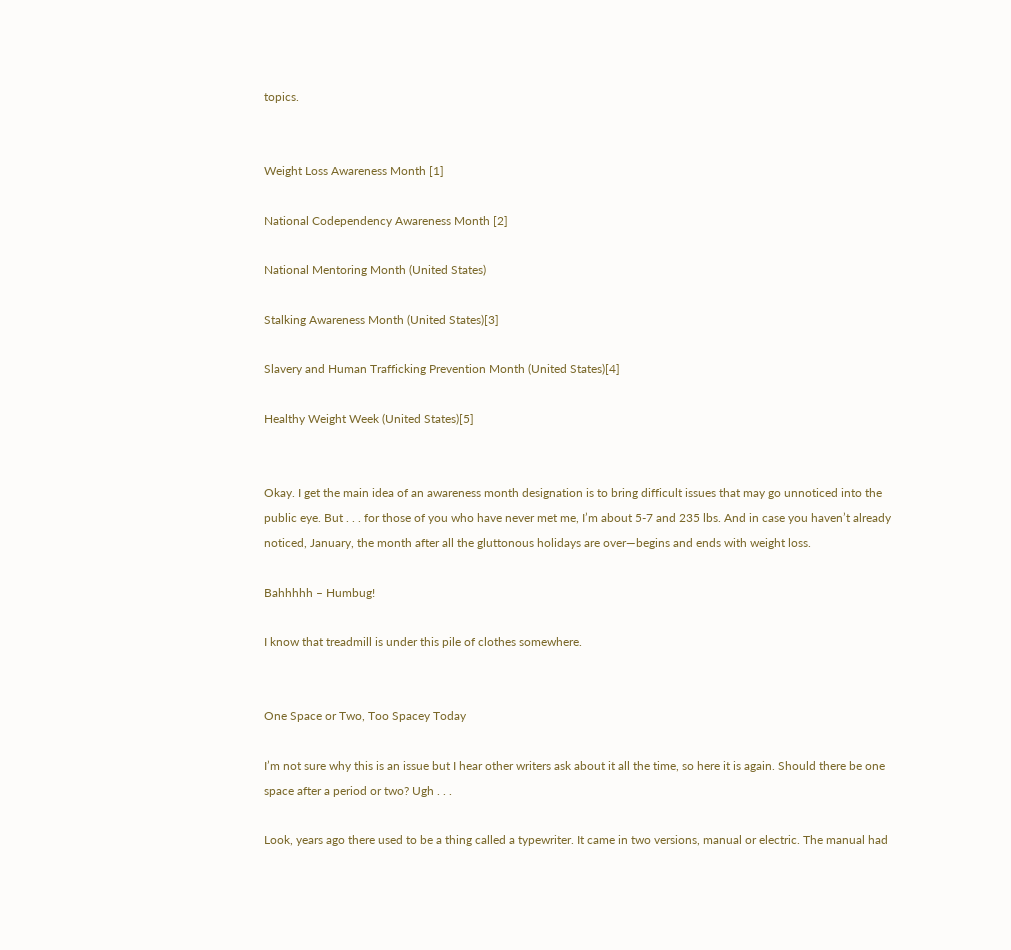topics.


Weight Loss Awareness Month [1]

National Codependency Awareness Month [2]

National Mentoring Month (United States)

Stalking Awareness Month (United States)[3]

Slavery and Human Trafficking Prevention Month (United States)[4]

Healthy Weight Week (United States)[5]


Okay. I get the main idea of an awareness month designation is to bring difficult issues that may go unnoticed into the public eye. But . . . for those of you who have never met me, I’m about 5-7 and 235 lbs. And in case you haven’t already noticed, January, the month after all the gluttonous holidays are over—begins and ends with weight loss.

Bahhhhh – Humbug!

I know that treadmill is under this pile of clothes somewhere.


One Space or Two, Too Spacey Today

I’m not sure why this is an issue but I hear other writers ask about it all the time, so here it is again. Should there be one space after a period or two? Ugh . . .

Look, years ago there used to be a thing called a typewriter. It came in two versions, manual or electric. The manual had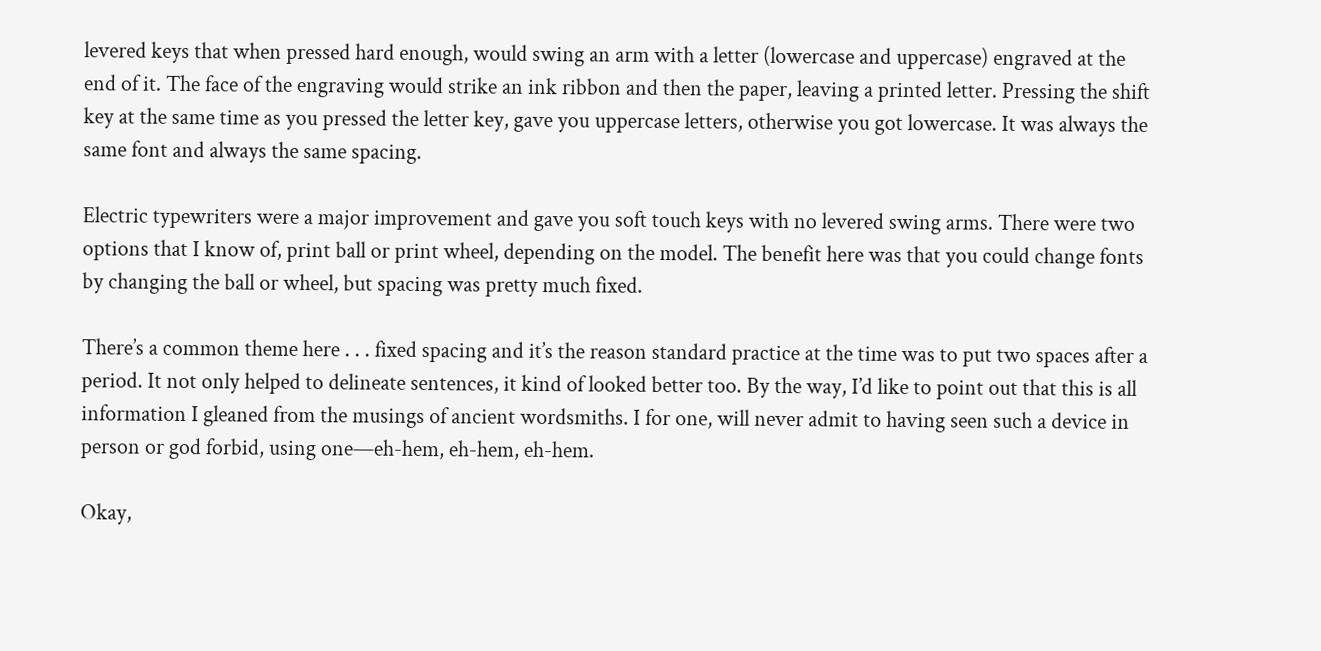levered keys that when pressed hard enough, would swing an arm with a letter (lowercase and uppercase) engraved at the end of it. The face of the engraving would strike an ink ribbon and then the paper, leaving a printed letter. Pressing the shift key at the same time as you pressed the letter key, gave you uppercase letters, otherwise you got lowercase. It was always the same font and always the same spacing.

Electric typewriters were a major improvement and gave you soft touch keys with no levered swing arms. There were two options that I know of, print ball or print wheel, depending on the model. The benefit here was that you could change fonts by changing the ball or wheel, but spacing was pretty much fixed.

There’s a common theme here . . . fixed spacing and it’s the reason standard practice at the time was to put two spaces after a period. It not only helped to delineate sentences, it kind of looked better too. By the way, I’d like to point out that this is all information I gleaned from the musings of ancient wordsmiths. I for one, will never admit to having seen such a device in person or god forbid, using one—eh-hem, eh-hem, eh-hem.

Okay,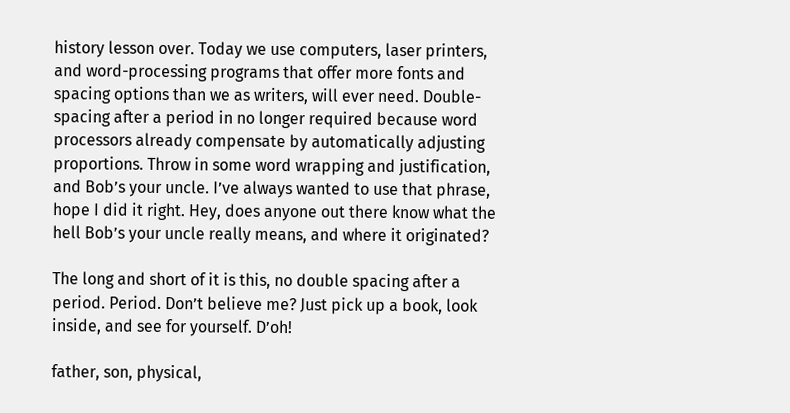history lesson over. Today we use computers, laser printers, and word-processing programs that offer more fonts and spacing options than we as writers, will ever need. Double-spacing after a period in no longer required because word processors already compensate by automatically adjusting proportions. Throw in some word wrapping and justification, and Bob’s your uncle. I’ve always wanted to use that phrase, hope I did it right. Hey, does anyone out there know what the hell Bob’s your uncle really means, and where it originated?

The long and short of it is this, no double spacing after a period. Period. Don’t believe me? Just pick up a book, look inside, and see for yourself. D’oh!

father, son, physical,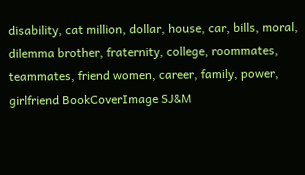disability, cat million, dollar, house, car, bills, moral, dilemma brother, fraternity, college, roommates, teammates, friend women, career, family, power, girlfriend BookCoverImage SJ&M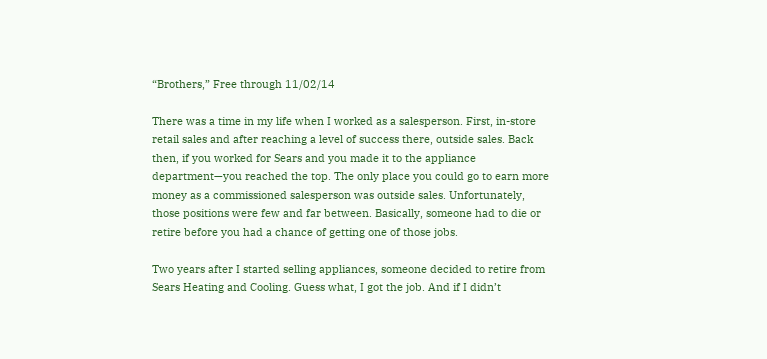“Brothers,” Free through 11/02/14

There was a time in my life when I worked as a salesperson. First, in-store retail sales and after reaching a level of success there, outside sales. Back then, if you worked for Sears and you made it to the appliance department—you reached the top. The only place you could go to earn more money as a commissioned salesperson was outside sales. Unfortunately, those positions were few and far between. Basically, someone had to die or retire before you had a chance of getting one of those jobs.

Two years after I started selling appliances, someone decided to retire from Sears Heating and Cooling. Guess what, I got the job. And if I didn’t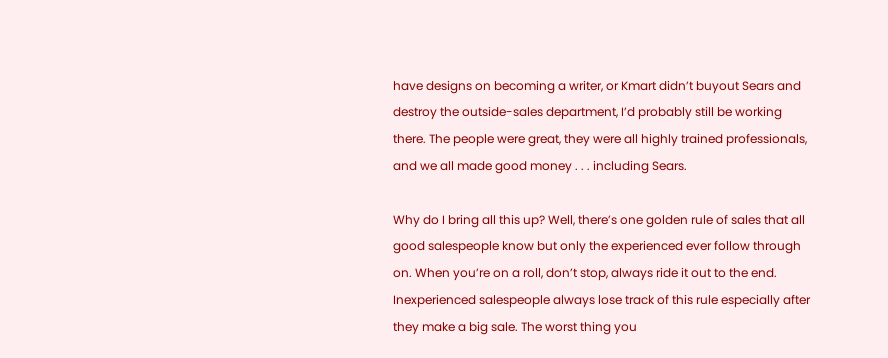have designs on becoming a writer, or Kmart didn’t buyout Sears and destroy the outside-sales department, I’d probably still be working there. The people were great, they were all highly trained professionals, and we all made good money . . . including Sears.

Why do I bring all this up? Well, there’s one golden rule of sales that all good salespeople know but only the experienced ever follow through on. When you’re on a roll, don’t stop, always ride it out to the end. Inexperienced salespeople always lose track of this rule especially after they make a big sale. The worst thing you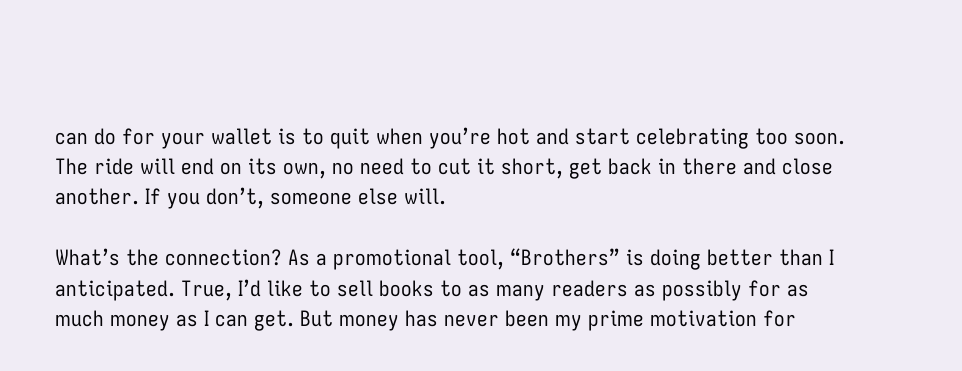can do for your wallet is to quit when you’re hot and start celebrating too soon. The ride will end on its own, no need to cut it short, get back in there and close another. If you don’t, someone else will.

What’s the connection? As a promotional tool, “Brothers” is doing better than I anticipated. True, I’d like to sell books to as many readers as possibly for as much money as I can get. But money has never been my prime motivation for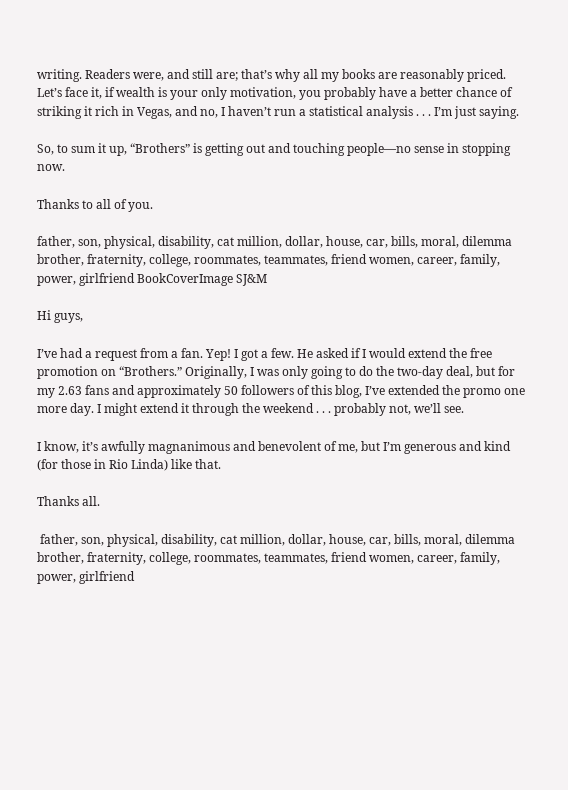writing. Readers were, and still are; that’s why all my books are reasonably priced. Let’s face it, if wealth is your only motivation, you probably have a better chance of striking it rich in Vegas, and no, I haven’t run a statistical analysis . . . I’m just saying.

So, to sum it up, “Brothers” is getting out and touching people—no sense in stopping now.

Thanks to all of you.

father, son, physical, disability, cat million, dollar, house, car, bills, moral, dilemma brother, fraternity, college, roommates, teammates, friend women, career, family, power, girlfriend BookCoverImage SJ&M

Hi guys,

I’ve had a request from a fan. Yep! I got a few. He asked if I would extend the free promotion on “Brothers.” Originally, I was only going to do the two-day deal, but for my 2.63 fans and approximately 50 followers of this blog, I’ve extended the promo one more day. I might extend it through the weekend . . . probably not, we’ll see.

I know, it’s awfully magnanimous and benevolent of me, but I’m generous and kind (for those in Rio Linda) like that.

Thanks all.

 father, son, physical, disability, cat million, dollar, house, car, bills, moral, dilemma brother, fraternity, college, roommates, teammates, friend women, career, family, power, girlfriend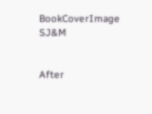BookCoverImage SJ&M


After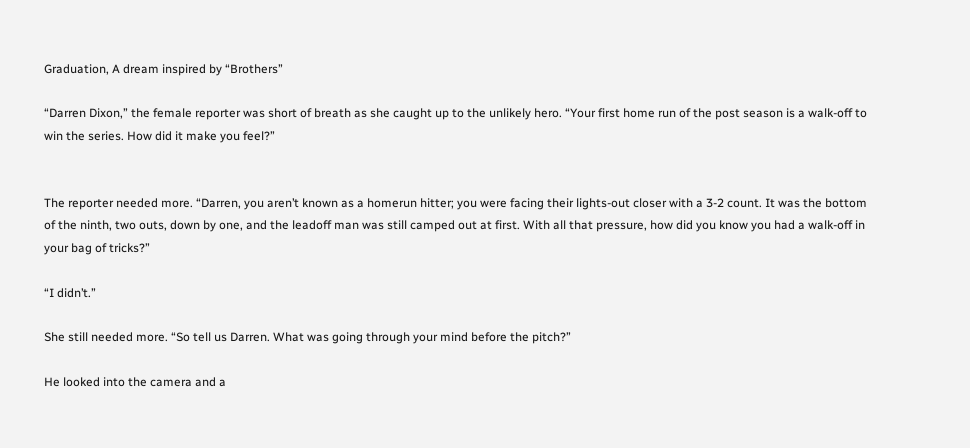Graduation, A dream inspired by “Brothers”

“Darren Dixon,” the female reporter was short of breath as she caught up to the unlikely hero. “Your first home run of the post season is a walk-off to win the series. How did it make you feel?”


The reporter needed more. “Darren, you aren’t known as a homerun hitter; you were facing their lights-out closer with a 3-2 count. It was the bottom of the ninth, two outs, down by one, and the leadoff man was still camped out at first. With all that pressure, how did you know you had a walk-off in your bag of tricks?”

“I didn’t.”

She still needed more. “So tell us Darren. What was going through your mind before the pitch?”

He looked into the camera and a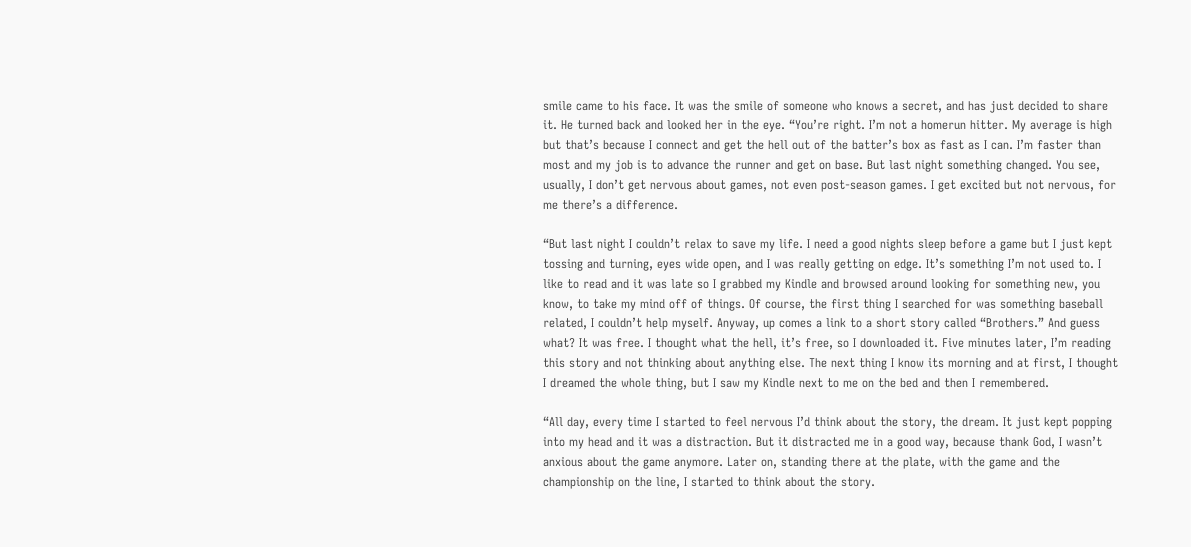smile came to his face. It was the smile of someone who knows a secret, and has just decided to share it. He turned back and looked her in the eye. “You’re right. I’m not a homerun hitter. My average is high but that’s because I connect and get the hell out of the batter’s box as fast as I can. I’m faster than most and my job is to advance the runner and get on base. But last night something changed. You see, usually, I don’t get nervous about games, not even post-season games. I get excited but not nervous, for me there’s a difference.

“But last night I couldn’t relax to save my life. I need a good nights sleep before a game but I just kept tossing and turning, eyes wide open, and I was really getting on edge. It’s something I’m not used to. I like to read and it was late so I grabbed my Kindle and browsed around looking for something new, you know, to take my mind off of things. Of course, the first thing I searched for was something baseball related, I couldn’t help myself. Anyway, up comes a link to a short story called “Brothers.” And guess what? It was free. I thought what the hell, it’s free, so I downloaded it. Five minutes later, I’m reading this story and not thinking about anything else. The next thing I know its morning and at first, I thought I dreamed the whole thing, but I saw my Kindle next to me on the bed and then I remembered.

“All day, every time I started to feel nervous I’d think about the story, the dream. It just kept popping into my head and it was a distraction. But it distracted me in a good way, because thank God, I wasn’t anxious about the game anymore. Later on, standing there at the plate, with the game and the championship on the line, I started to think about the story.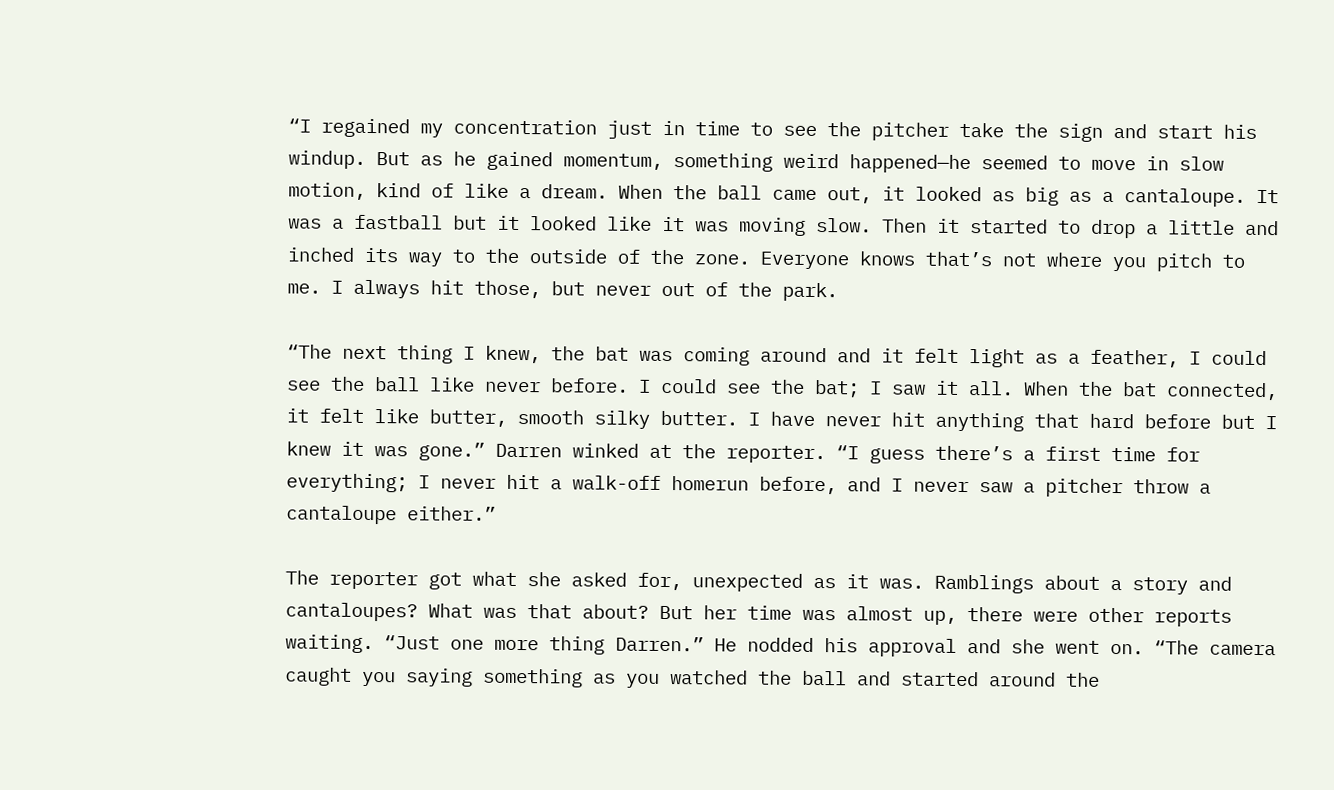“I regained my concentration just in time to see the pitcher take the sign and start his windup. But as he gained momentum, something weird happened—he seemed to move in slow motion, kind of like a dream. When the ball came out, it looked as big as a cantaloupe. It was a fastball but it looked like it was moving slow. Then it started to drop a little and inched its way to the outside of the zone. Everyone knows that’s not where you pitch to me. I always hit those, but never out of the park.

“The next thing I knew, the bat was coming around and it felt light as a feather, I could see the ball like never before. I could see the bat; I saw it all. When the bat connected, it felt like butter, smooth silky butter. I have never hit anything that hard before but I knew it was gone.” Darren winked at the reporter. “I guess there’s a first time for everything; I never hit a walk-off homerun before, and I never saw a pitcher throw a cantaloupe either.”

The reporter got what she asked for, unexpected as it was. Ramblings about a story and cantaloupes? What was that about? But her time was almost up, there were other reports waiting. “Just one more thing Darren.” He nodded his approval and she went on. “The camera caught you saying something as you watched the ball and started around the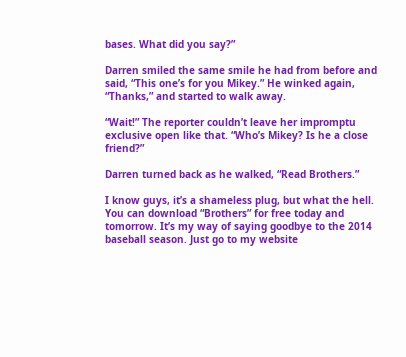bases. What did you say?”

Darren smiled the same smile he had from before and said, “This one’s for you Mikey.” He winked again, “Thanks,” and started to walk away.

“Wait!” The reporter couldn’t leave her impromptu exclusive open like that. “Who’s Mikey? Is he a close friend?”

Darren turned back as he walked, “Read Brothers.”

I know guys, it’s a shameless plug, but what the hell. You can download “Brothers” for free today and tomorrow. It’s my way of saying goodbye to the 2014 baseball season. Just go to my website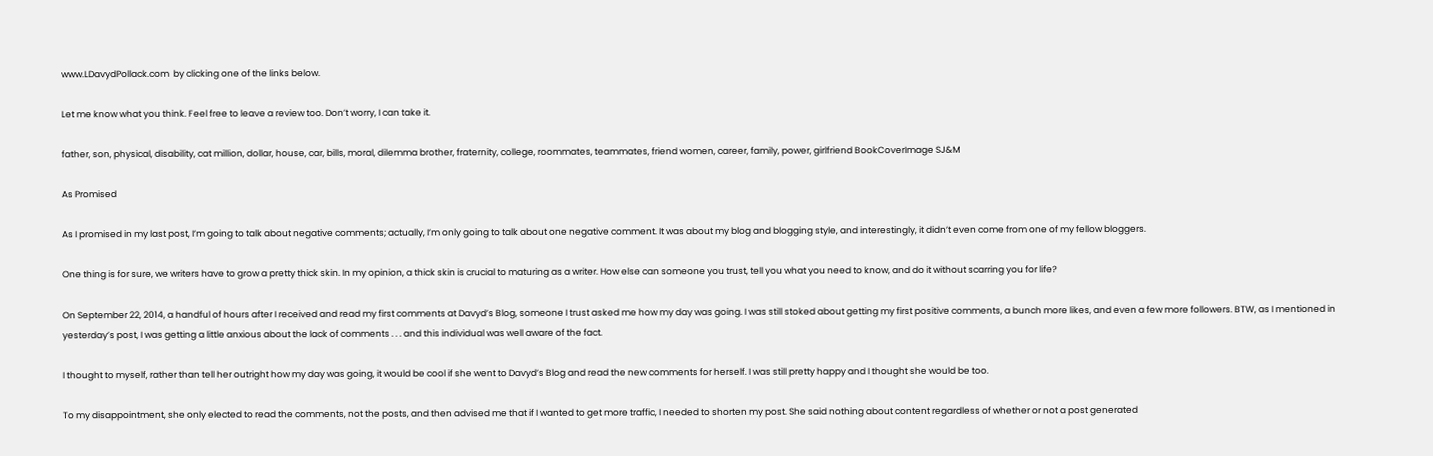www.LDavydPollack.com  by clicking one of the links below.

Let me know what you think. Feel free to leave a review too. Don’t worry, I can take it.

father, son, physical, disability, cat million, dollar, house, car, bills, moral, dilemma brother, fraternity, college, roommates, teammates, friend women, career, family, power, girlfriend BookCoverImage SJ&M

As Promised

As I promised in my last post, I’m going to talk about negative comments; actually, I’m only going to talk about one negative comment. It was about my blog and blogging style, and interestingly, it didn’t even come from one of my fellow bloggers.

One thing is for sure, we writers have to grow a pretty thick skin. In my opinion, a thick skin is crucial to maturing as a writer. How else can someone you trust, tell you what you need to know, and do it without scarring you for life?

On September 22, 2014, a handful of hours after I received and read my first comments at Davyd’s Blog, someone I trust asked me how my day was going. I was still stoked about getting my first positive comments, a bunch more likes, and even a few more followers. BTW, as I mentioned in yesterday’s post, I was getting a little anxious about the lack of comments . . . and this individual was well aware of the fact.

I thought to myself, rather than tell her outright how my day was going, it would be cool if she went to Davyd’s Blog and read the new comments for herself. I was still pretty happy and I thought she would be too.

To my disappointment, she only elected to read the comments, not the posts, and then advised me that if I wanted to get more traffic, I needed to shorten my post. She said nothing about content regardless of whether or not a post generated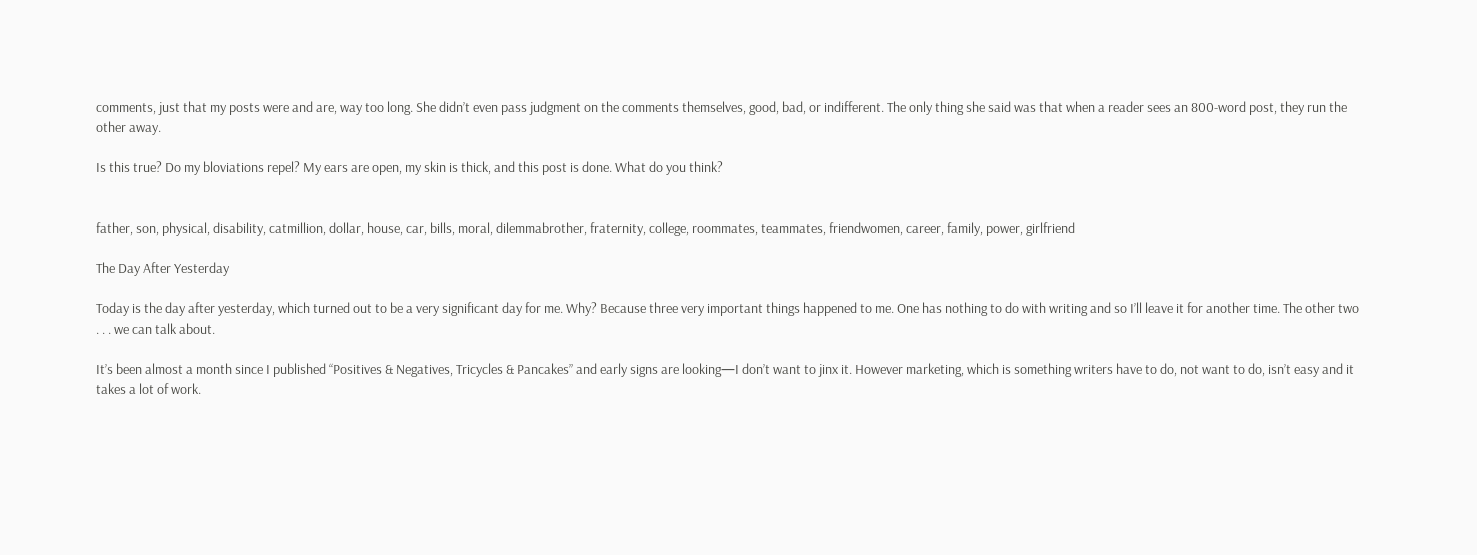comments, just that my posts were and are, way too long. She didn’t even pass judgment on the comments themselves, good, bad, or indifferent. The only thing she said was that when a reader sees an 800-word post, they run the other away.

Is this true? Do my bloviations repel? My ears are open, my skin is thick, and this post is done. What do you think?


father, son, physical, disability, catmillion, dollar, house, car, bills, moral, dilemmabrother, fraternity, college, roommates, teammates, friendwomen, career, family, power, girlfriend

The Day After Yesterday

Today is the day after yesterday, which turned out to be a very significant day for me. Why? Because three very important things happened to me. One has nothing to do with writing and so I’ll leave it for another time. The other two . . . we can talk about.

It’s been almost a month since I published “Positives & Negatives, Tricycles & Pancakes” and early signs are looking—I don’t want to jinx it. However marketing, which is something writers have to do, not want to do, isn’t easy and it takes a lot of work.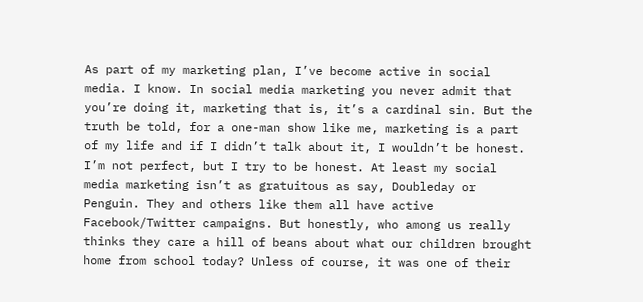As part of my marketing plan, I’ve become active in social media. I know. In social media marketing you never admit that you’re doing it, marketing that is, it’s a cardinal sin. But the truth be told, for a one-man show like me, marketing is a part of my life and if I didn’t talk about it, I wouldn’t be honest. I’m not perfect, but I try to be honest. At least my social media marketing isn’t as gratuitous as say, Doubleday or Penguin. They and others like them all have active Facebook/Twitter campaigns. But honestly, who among us really thinks they care a hill of beans about what our children brought home from school today? Unless of course, it was one of their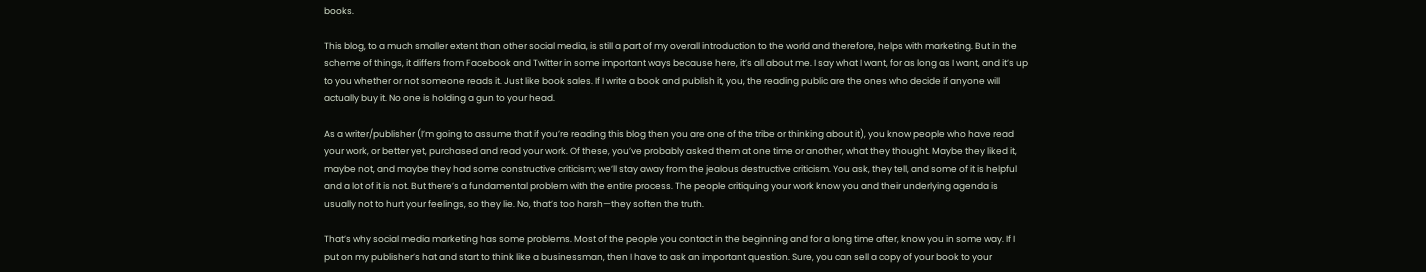books.

This blog, to a much smaller extent than other social media, is still a part of my overall introduction to the world and therefore, helps with marketing. But in the scheme of things, it differs from Facebook and Twitter in some important ways because here, it’s all about me. I say what I want, for as long as I want, and it’s up to you whether or not someone reads it. Just like book sales. If I write a book and publish it, you, the reading public are the ones who decide if anyone will actually buy it. No one is holding a gun to your head.

As a writer/publisher (I’m going to assume that if you’re reading this blog then you are one of the tribe or thinking about it), you know people who have read your work, or better yet, purchased and read your work. Of these, you’ve probably asked them at one time or another, what they thought. Maybe they liked it, maybe not, and maybe they had some constructive criticism; we’ll stay away from the jealous destructive criticism. You ask, they tell, and some of it is helpful and a lot of it is not. But there’s a fundamental problem with the entire process. The people critiquing your work know you and their underlying agenda is usually not to hurt your feelings, so they lie. No, that’s too harsh—they soften the truth.

That’s why social media marketing has some problems. Most of the people you contact in the beginning and for a long time after, know you in some way. If I put on my publisher’s hat and start to think like a businessman, then I have to ask an important question. Sure, you can sell a copy of your book to your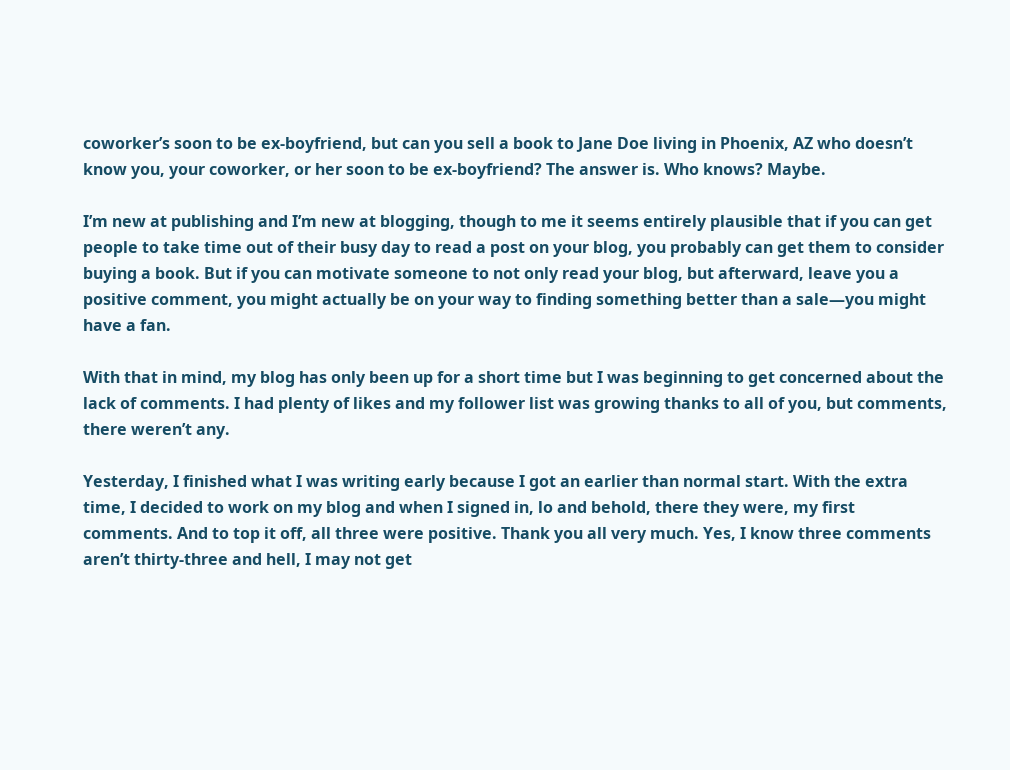coworker’s soon to be ex-boyfriend, but can you sell a book to Jane Doe living in Phoenix, AZ who doesn’t know you, your coworker, or her soon to be ex-boyfriend? The answer is. Who knows? Maybe.

I’m new at publishing and I’m new at blogging, though to me it seems entirely plausible that if you can get people to take time out of their busy day to read a post on your blog, you probably can get them to consider buying a book. But if you can motivate someone to not only read your blog, but afterward, leave you a positive comment, you might actually be on your way to finding something better than a sale—you might have a fan.

With that in mind, my blog has only been up for a short time but I was beginning to get concerned about the lack of comments. I had plenty of likes and my follower list was growing thanks to all of you, but comments, there weren’t any.

Yesterday, I finished what I was writing early because I got an earlier than normal start. With the extra time, I decided to work on my blog and when I signed in, lo and behold, there they were, my first comments. And to top it off, all three were positive. Thank you all very much. Yes, I know three comments aren’t thirty-three and hell, I may not get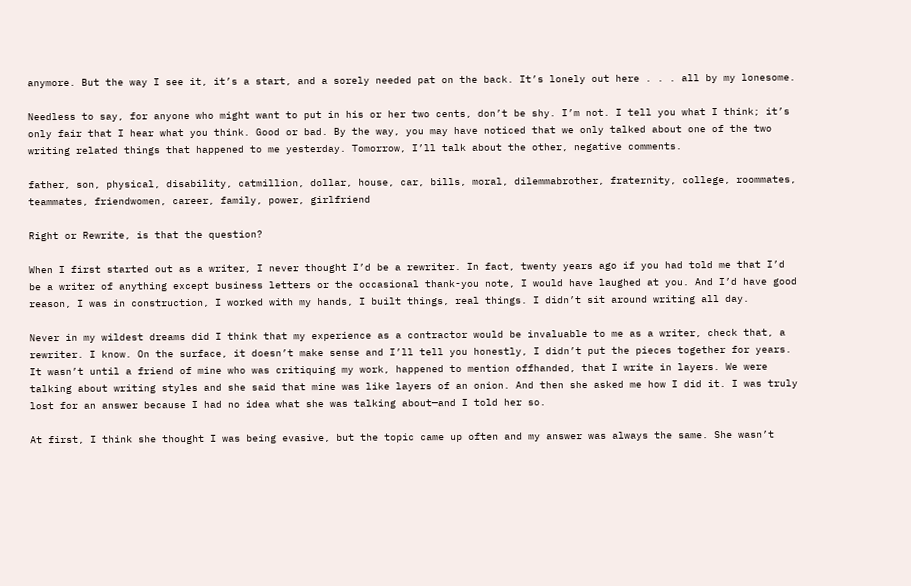anymore. But the way I see it, it’s a start, and a sorely needed pat on the back. It’s lonely out here . . . all by my lonesome.

Needless to say, for anyone who might want to put in his or her two cents, don’t be shy. I’m not. I tell you what I think; it’s only fair that I hear what you think. Good or bad. By the way, you may have noticed that we only talked about one of the two writing related things that happened to me yesterday. Tomorrow, I’ll talk about the other, negative comments.

father, son, physical, disability, catmillion, dollar, house, car, bills, moral, dilemmabrother, fraternity, college, roommates, teammates, friendwomen, career, family, power, girlfriend

Right or Rewrite, is that the question?

When I first started out as a writer, I never thought I’d be a rewriter. In fact, twenty years ago if you had told me that I’d be a writer of anything except business letters or the occasional thank-you note, I would have laughed at you. And I’d have good reason, I was in construction, I worked with my hands, I built things, real things. I didn’t sit around writing all day.

Never in my wildest dreams did I think that my experience as a contractor would be invaluable to me as a writer, check that, a rewriter. I know. On the surface, it doesn’t make sense and I’ll tell you honestly, I didn’t put the pieces together for years. It wasn’t until a friend of mine who was critiquing my work, happened to mention offhanded, that I write in layers. We were talking about writing styles and she said that mine was like layers of an onion. And then she asked me how I did it. I was truly lost for an answer because I had no idea what she was talking about—and I told her so.

At first, I think she thought I was being evasive, but the topic came up often and my answer was always the same. She wasn’t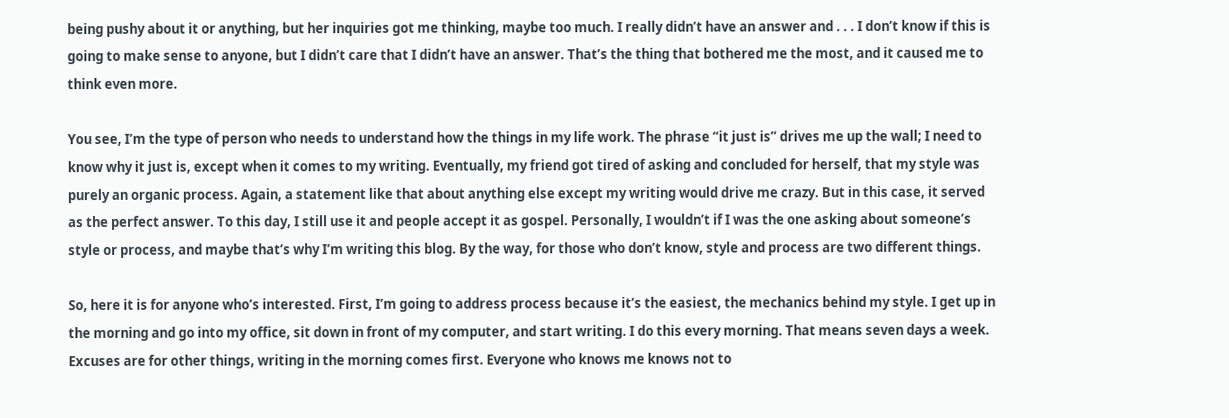being pushy about it or anything, but her inquiries got me thinking, maybe too much. I really didn’t have an answer and . . . I don’t know if this is going to make sense to anyone, but I didn’t care that I didn’t have an answer. That’s the thing that bothered me the most, and it caused me to think even more.

You see, I’m the type of person who needs to understand how the things in my life work. The phrase “it just is” drives me up the wall; I need to know why it just is, except when it comes to my writing. Eventually, my friend got tired of asking and concluded for herself, that my style was purely an organic process. Again, a statement like that about anything else except my writing would drive me crazy. But in this case, it served as the perfect answer. To this day, I still use it and people accept it as gospel. Personally, I wouldn’t if I was the one asking about someone’s style or process, and maybe that’s why I’m writing this blog. By the way, for those who don’t know, style and process are two different things.

So, here it is for anyone who’s interested. First, I’m going to address process because it’s the easiest, the mechanics behind my style. I get up in the morning and go into my office, sit down in front of my computer, and start writing. I do this every morning. That means seven days a week. Excuses are for other things, writing in the morning comes first. Everyone who knows me knows not to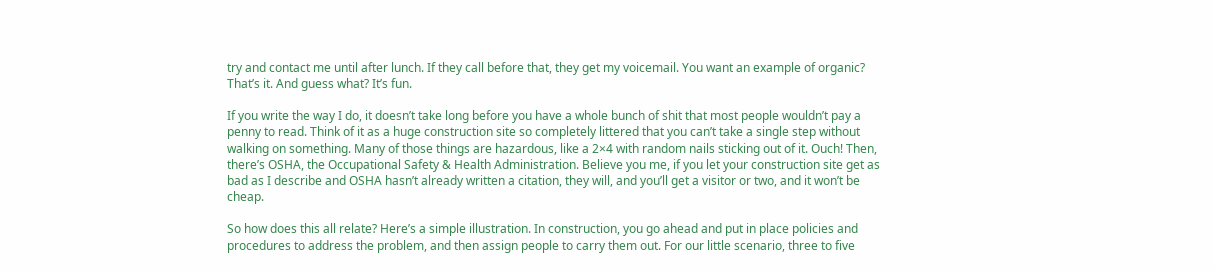try and contact me until after lunch. If they call before that, they get my voicemail. You want an example of organic? That’s it. And guess what? It’s fun.

If you write the way I do, it doesn’t take long before you have a whole bunch of shit that most people wouldn’t pay a penny to read. Think of it as a huge construction site so completely littered that you can’t take a single step without walking on something. Many of those things are hazardous, like a 2×4 with random nails sticking out of it. Ouch! Then, there’s OSHA, the Occupational Safety & Health Administration. Believe you me, if you let your construction site get as bad as I describe and OSHA hasn’t already written a citation, they will, and you’ll get a visitor or two, and it won’t be cheap.

So how does this all relate? Here’s a simple illustration. In construction, you go ahead and put in place policies and procedures to address the problem, and then assign people to carry them out. For our little scenario, three to five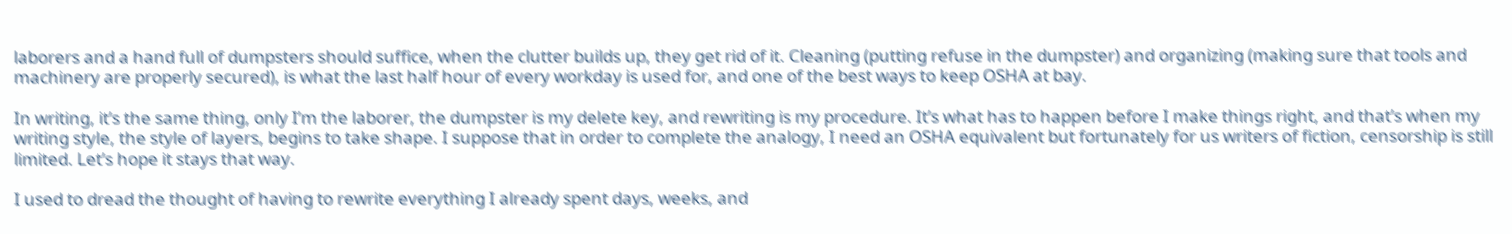laborers and a hand full of dumpsters should suffice, when the clutter builds up, they get rid of it. Cleaning (putting refuse in the dumpster) and organizing (making sure that tools and machinery are properly secured), is what the last half hour of every workday is used for, and one of the best ways to keep OSHA at bay.

In writing, it’s the same thing, only I’m the laborer, the dumpster is my delete key, and rewriting is my procedure. It’s what has to happen before I make things right, and that’s when my writing style, the style of layers, begins to take shape. I suppose that in order to complete the analogy, I need an OSHA equivalent but fortunately for us writers of fiction, censorship is still limited. Let’s hope it stays that way.

I used to dread the thought of having to rewrite everything I already spent days, weeks, and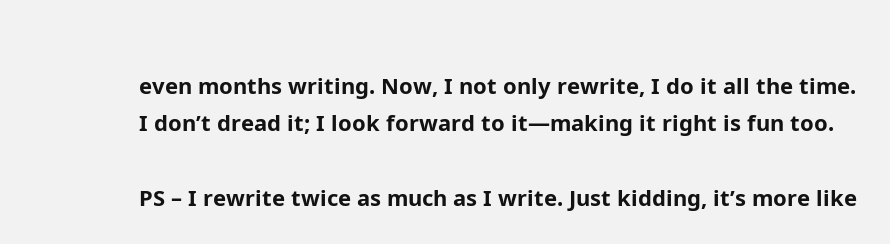even months writing. Now, I not only rewrite, I do it all the time. I don’t dread it; I look forward to it—making it right is fun too.

PS – I rewrite twice as much as I write. Just kidding, it’s more like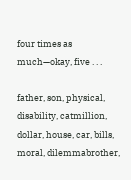four times as much—okay, five . . .

father, son, physical, disability, catmillion, dollar, house, car, bills, moral, dilemmabrother,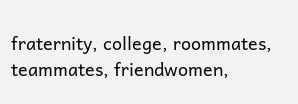fraternity, college, roommates, teammates, friendwomen,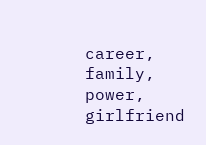career, family, power, girlfriend